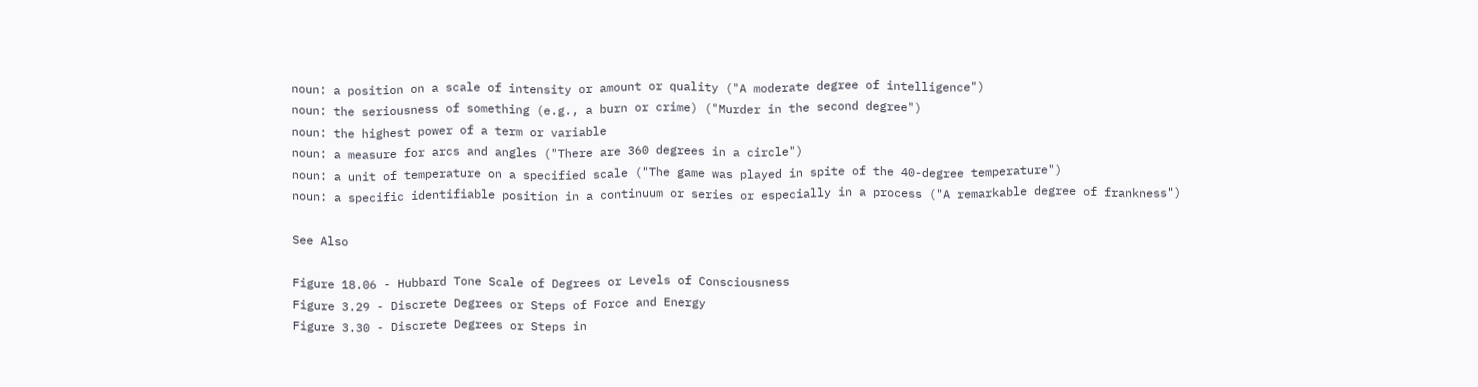noun: a position on a scale of intensity or amount or quality ("A moderate degree of intelligence")
noun: the seriousness of something (e.g., a burn or crime) ("Murder in the second degree")
noun: the highest power of a term or variable
noun: a measure for arcs and angles ("There are 360 degrees in a circle")
noun: a unit of temperature on a specified scale ("The game was played in spite of the 40-degree temperature")
noun: a specific identifiable position in a continuum or series or especially in a process ("A remarkable degree of frankness")

See Also

Figure 18.06 - Hubbard Tone Scale of Degrees or Levels of Consciousness
Figure 3.29 - Discrete Degrees or Steps of Force and Energy
Figure 3.30 - Discrete Degrees or Steps in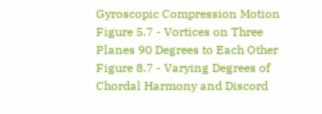Gyroscopic Compression Motion
Figure 5.7 - Vortices on Three Planes 90 Degrees to Each Other
Figure 8.7 - Varying Degrees of Chordal Harmony and Discord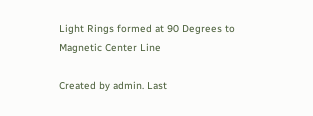Light Rings formed at 90 Degrees to Magnetic Center Line

Created by admin. Last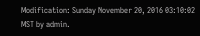Modification: Sunday November 20, 2016 03:10:02 MST by admin.